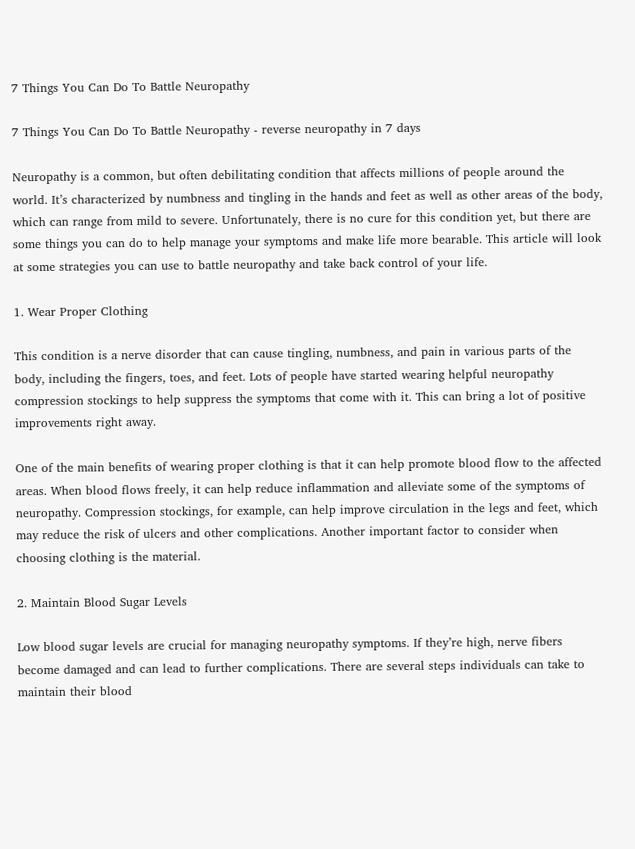7 Things You Can Do To Battle Neuropathy

7 Things You Can Do To Battle Neuropathy - reverse neuropathy in 7 days

Neuropathy is a common, but often debilitating condition that affects millions of people around the world. It’s characterized by numbness and tingling in the hands and feet as well as other areas of the body, which can range from mild to severe. Unfortunately, there is no cure for this condition yet, but there are some things you can do to help manage your symptoms and make life more bearable. This article will look at some strategies you can use to battle neuropathy and take back control of your life.

1. Wear Proper Clothing

This condition is a nerve disorder that can cause tingling, numbness, and pain in various parts of the body, including the fingers, toes, and feet. Lots of people have started wearing helpful neuropathy compression stockings to help suppress the symptoms that come with it. This can bring a lot of positive improvements right away.

One of the main benefits of wearing proper clothing is that it can help promote blood flow to the affected areas. When blood flows freely, it can help reduce inflammation and alleviate some of the symptoms of neuropathy. Compression stockings, for example, can help improve circulation in the legs and feet, which may reduce the risk of ulcers and other complications. Another important factor to consider when choosing clothing is the material.

2. Maintain Blood Sugar Levels

Low blood sugar levels are crucial for managing neuropathy symptoms. If they’re high, nerve fibers become damaged and can lead to further complications. There are several steps individuals can take to maintain their blood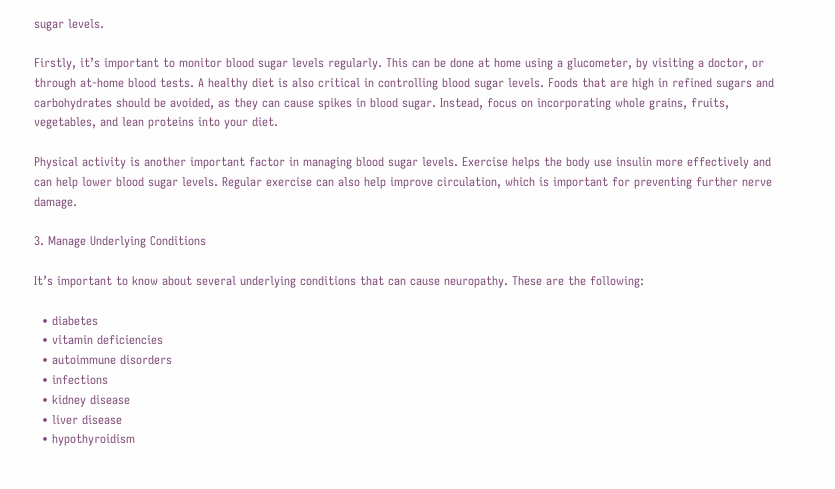sugar levels.

Firstly, it’s important to monitor blood sugar levels regularly. This can be done at home using a glucometer, by visiting a doctor, or through at-home blood tests. A healthy diet is also critical in controlling blood sugar levels. Foods that are high in refined sugars and carbohydrates should be avoided, as they can cause spikes in blood sugar. Instead, focus on incorporating whole grains, fruits, vegetables, and lean proteins into your diet.

Physical activity is another important factor in managing blood sugar levels. Exercise helps the body use insulin more effectively and can help lower blood sugar levels. Regular exercise can also help improve circulation, which is important for preventing further nerve damage.

3. Manage Underlying Conditions

It’s important to know about several underlying conditions that can cause neuropathy. These are the following:

  • diabetes
  • vitamin deficiencies
  • autoimmune disorders
  • infections
  • kidney disease
  • liver disease
  • hypothyroidism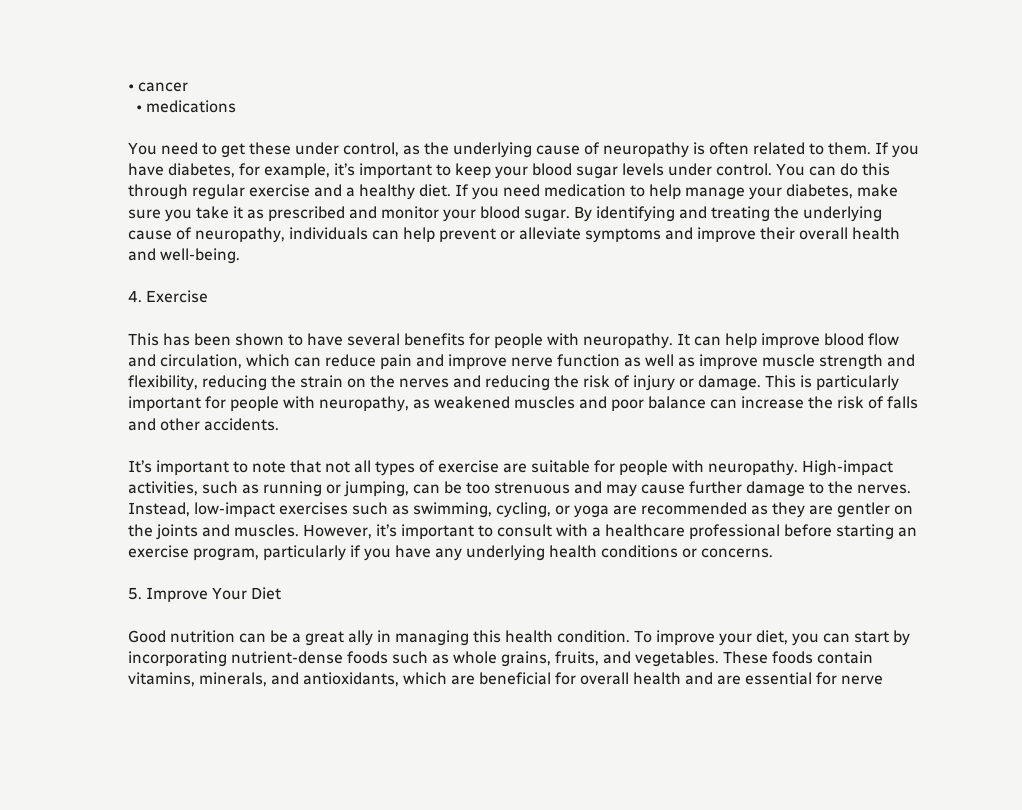• cancer
  • medications

You need to get these under control, as the underlying cause of neuropathy is often related to them. If you have diabetes, for example, it’s important to keep your blood sugar levels under control. You can do this through regular exercise and a healthy diet. If you need medication to help manage your diabetes, make sure you take it as prescribed and monitor your blood sugar. By identifying and treating the underlying cause of neuropathy, individuals can help prevent or alleviate symptoms and improve their overall health and well-being.

4. Exercise

This has been shown to have several benefits for people with neuropathy. It can help improve blood flow and circulation, which can reduce pain and improve nerve function as well as improve muscle strength and flexibility, reducing the strain on the nerves and reducing the risk of injury or damage. This is particularly important for people with neuropathy, as weakened muscles and poor balance can increase the risk of falls and other accidents.

It’s important to note that not all types of exercise are suitable for people with neuropathy. High-impact activities, such as running or jumping, can be too strenuous and may cause further damage to the nerves. Instead, low-impact exercises such as swimming, cycling, or yoga are recommended as they are gentler on the joints and muscles. However, it’s important to consult with a healthcare professional before starting an exercise program, particularly if you have any underlying health conditions or concerns.

5. Improve Your Diet

Good nutrition can be a great ally in managing this health condition. To improve your diet, you can start by incorporating nutrient-dense foods such as whole grains, fruits, and vegetables. These foods contain vitamins, minerals, and antioxidants, which are beneficial for overall health and are essential for nerve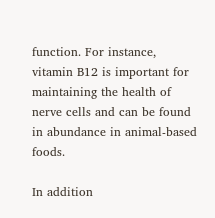function. For instance, vitamin B12 is important for maintaining the health of nerve cells and can be found in abundance in animal-based foods.

In addition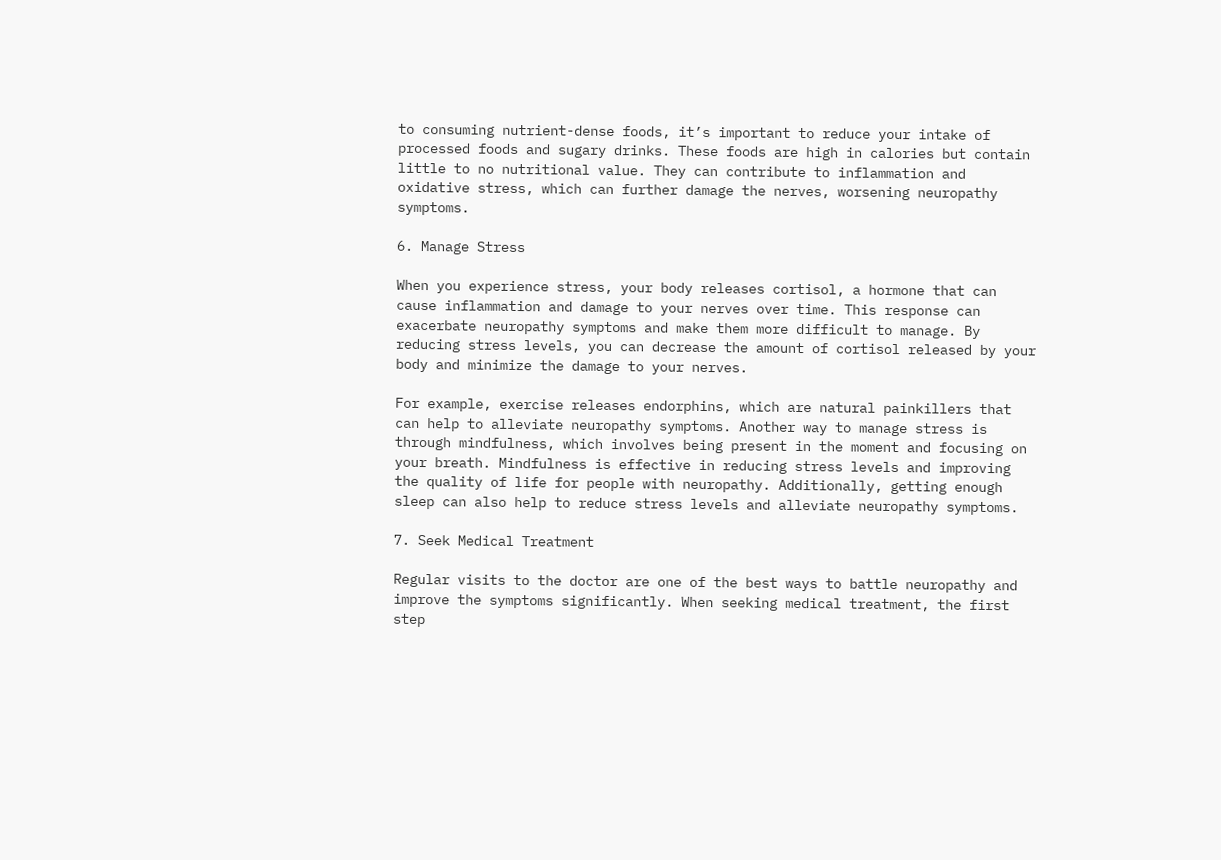to consuming nutrient-dense foods, it’s important to reduce your intake of processed foods and sugary drinks. These foods are high in calories but contain little to no nutritional value. They can contribute to inflammation and oxidative stress, which can further damage the nerves, worsening neuropathy symptoms.

6. Manage Stress

When you experience stress, your body releases cortisol, a hormone that can cause inflammation and damage to your nerves over time. This response can exacerbate neuropathy symptoms and make them more difficult to manage. By reducing stress levels, you can decrease the amount of cortisol released by your body and minimize the damage to your nerves.

For example, exercise releases endorphins, which are natural painkillers that can help to alleviate neuropathy symptoms. Another way to manage stress is through mindfulness, which involves being present in the moment and focusing on your breath. Mindfulness is effective in reducing stress levels and improving the quality of life for people with neuropathy. Additionally, getting enough sleep can also help to reduce stress levels and alleviate neuropathy symptoms.

7. Seek Medical Treatment

Regular visits to the doctor are one of the best ways to battle neuropathy and improve the symptoms significantly. When seeking medical treatment, the first step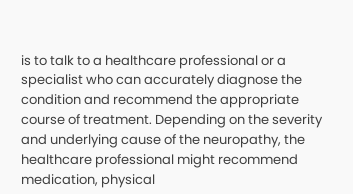is to talk to a healthcare professional or a specialist who can accurately diagnose the condition and recommend the appropriate course of treatment. Depending on the severity and underlying cause of the neuropathy, the healthcare professional might recommend medication, physical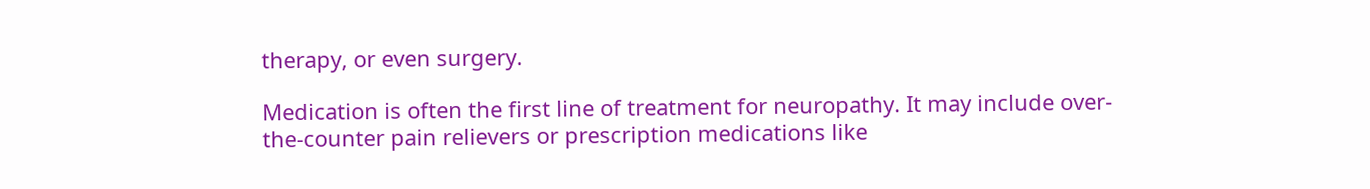therapy, or even surgery.

Medication is often the first line of treatment for neuropathy. It may include over-the-counter pain relievers or prescription medications like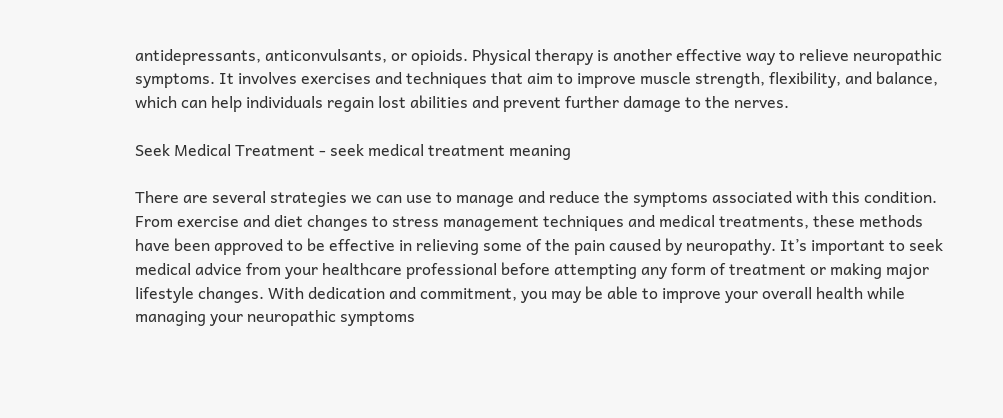antidepressants, anticonvulsants, or opioids. Physical therapy is another effective way to relieve neuropathic symptoms. It involves exercises and techniques that aim to improve muscle strength, flexibility, and balance, which can help individuals regain lost abilities and prevent further damage to the nerves.

Seek Medical Treatment - seek medical treatment meaning

There are several strategies we can use to manage and reduce the symptoms associated with this condition. From exercise and diet changes to stress management techniques and medical treatments, these methods have been approved to be effective in relieving some of the pain caused by neuropathy. It’s important to seek medical advice from your healthcare professional before attempting any form of treatment or making major lifestyle changes. With dedication and commitment, you may be able to improve your overall health while managing your neuropathic symptoms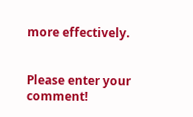more effectively.


Please enter your comment!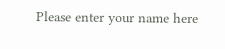Please enter your name here